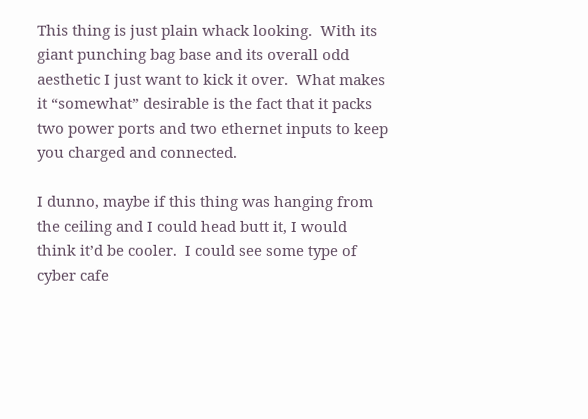This thing is just plain whack looking.  With its giant punching bag base and its overall odd aesthetic I just want to kick it over.  What makes it “somewhat” desirable is the fact that it packs two power ports and two ethernet inputs to keep you charged and connected.

I dunno, maybe if this thing was hanging from the ceiling and I could head butt it, I would think it’d be cooler.  I could see some type of cyber cafe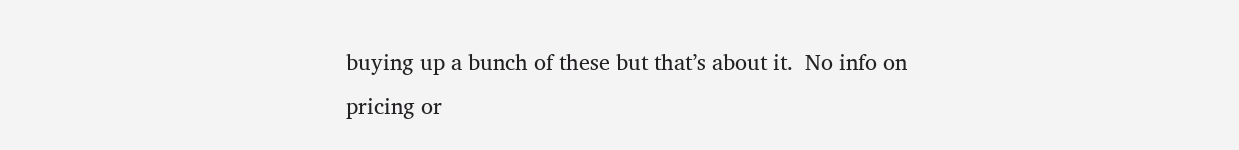buying up a bunch of these but that’s about it.  No info on pricing or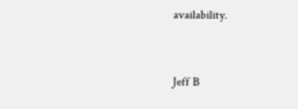availability.


Jeff B